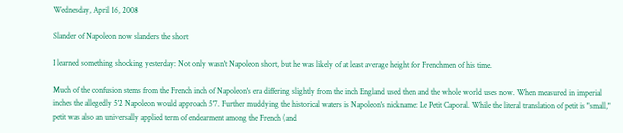Wednesday, April 16, 2008

Slander of Napoleon now slanders the short

I learned something shocking yesterday: Not only wasn't Napoleon short, but he was likely of at least average height for Frenchmen of his time.

Much of the confusion stems from the French inch of Napoleon's era differing slightly from the inch England used then and the whole world uses now. When measured in imperial inches the allegedly 5'2 Napoleon would approach 5'7. Further muddying the historical waters is Napoleon's nickname: Le Petit Caporal. While the literal translation of petit is "small," petit was also an universally applied term of endearment among the French (and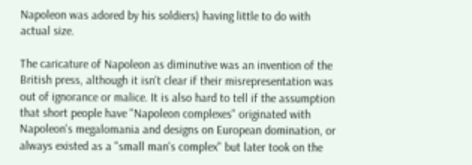Napoleon was adored by his soldiers) having little to do with actual size.

The caricature of Napoleon as diminutive was an invention of the British press, although it isn't clear if their misrepresentation was out of ignorance or malice. It is also hard to tell if the assumption that short people have "Napoleon complexes" originated with Napoleon's megalomania and designs on European domination, or always existed as a "small man's complex" but later took on the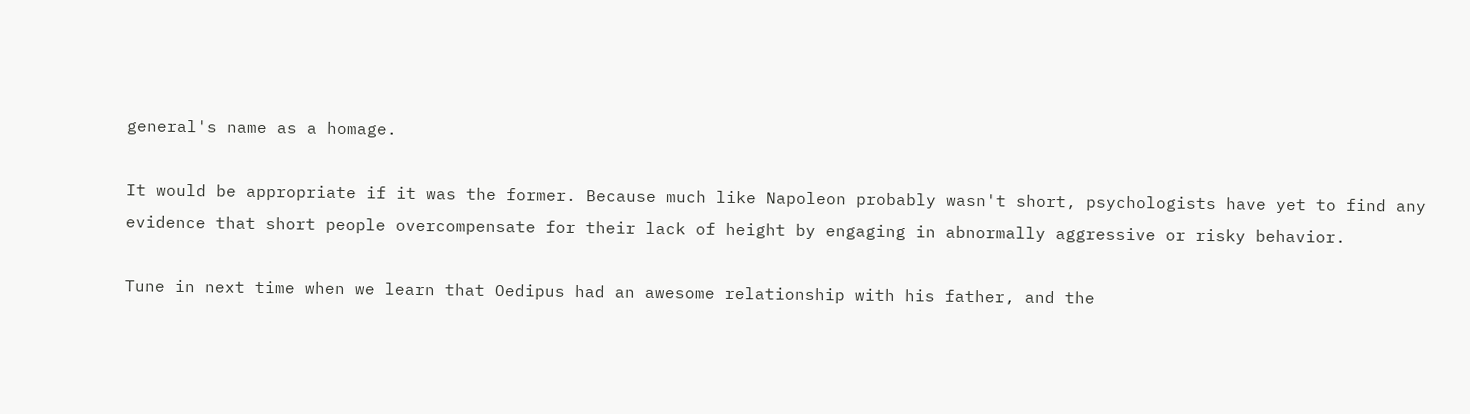general's name as a homage.

It would be appropriate if it was the former. Because much like Napoleon probably wasn't short, psychologists have yet to find any evidence that short people overcompensate for their lack of height by engaging in abnormally aggressive or risky behavior.

Tune in next time when we learn that Oedipus had an awesome relationship with his father, and the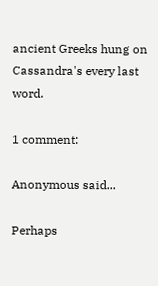ancient Greeks hung on Cassandra's every last word.

1 comment:

Anonymous said...

Perhaps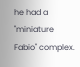he had a "miniature Fabio" complex.